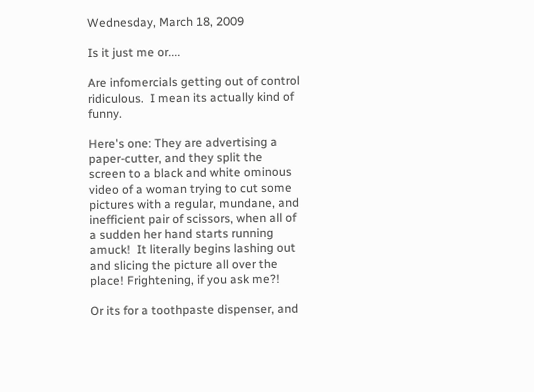Wednesday, March 18, 2009

Is it just me or....

Are infomercials getting out of control ridiculous.  I mean its actually kind of funny.

Here's one: They are advertising a paper-cutter, and they split the screen to a black and white ominous video of a woman trying to cut some pictures with a regular, mundane, and inefficient pair of scissors, when all of a sudden her hand starts running amuck!  It literally begins lashing out and slicing the picture all over the place! Frightening, if you ask me?!

Or its for a toothpaste dispenser, and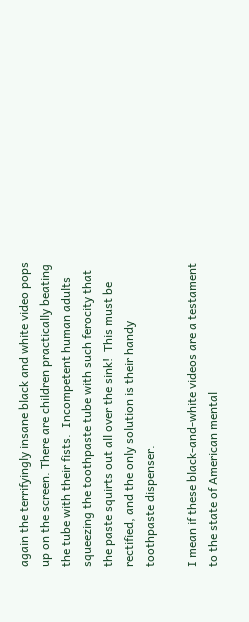again the terrifyingly insane black and white video pops up on the screen. There are children practically beating the tube with their fists.  Incompetent human adults squeezing the toothpaste tube with such ferocity that the paste squirts out all over the sink!  This must be rectified, and the only solution is their handy toothpaste dispenser.

I mean if these black-and-white videos are a testament to the state of American mental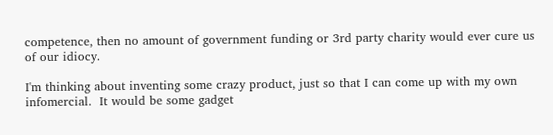competence, then no amount of government funding or 3rd party charity would ever cure us of our idiocy.

I'm thinking about inventing some crazy product, just so that I can come up with my own infomercial.  It would be some gadget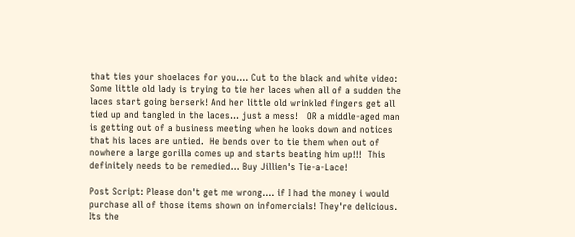that ties your shoelaces for you.... Cut to the black and white video:  Some little old lady is trying to tie her laces when all of a sudden the laces start going berserk! And her little old wrinkled fingers get all tied up and tangled in the laces... just a mess!   OR a middle-aged man is getting out of a business meeting when he looks down and notices that his laces are untied.  He bends over to tie them when out of nowhere a large gorilla comes up and starts beating him up!!!  This definitely needs to be remedied... Buy Jillien's Tie-a-Lace!

Post Script: Please don't get me wrong.... if I had the money i would purchase all of those items shown on infomercials! They're delicious. Its the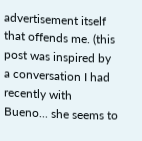advertisement itself that offends me. (this post was inspired by a conversation I had recently with Bueno... she seems to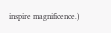inspire magnificence.)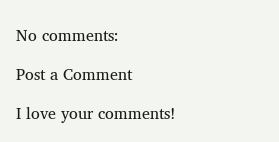No comments:

Post a Comment

I love your comments!